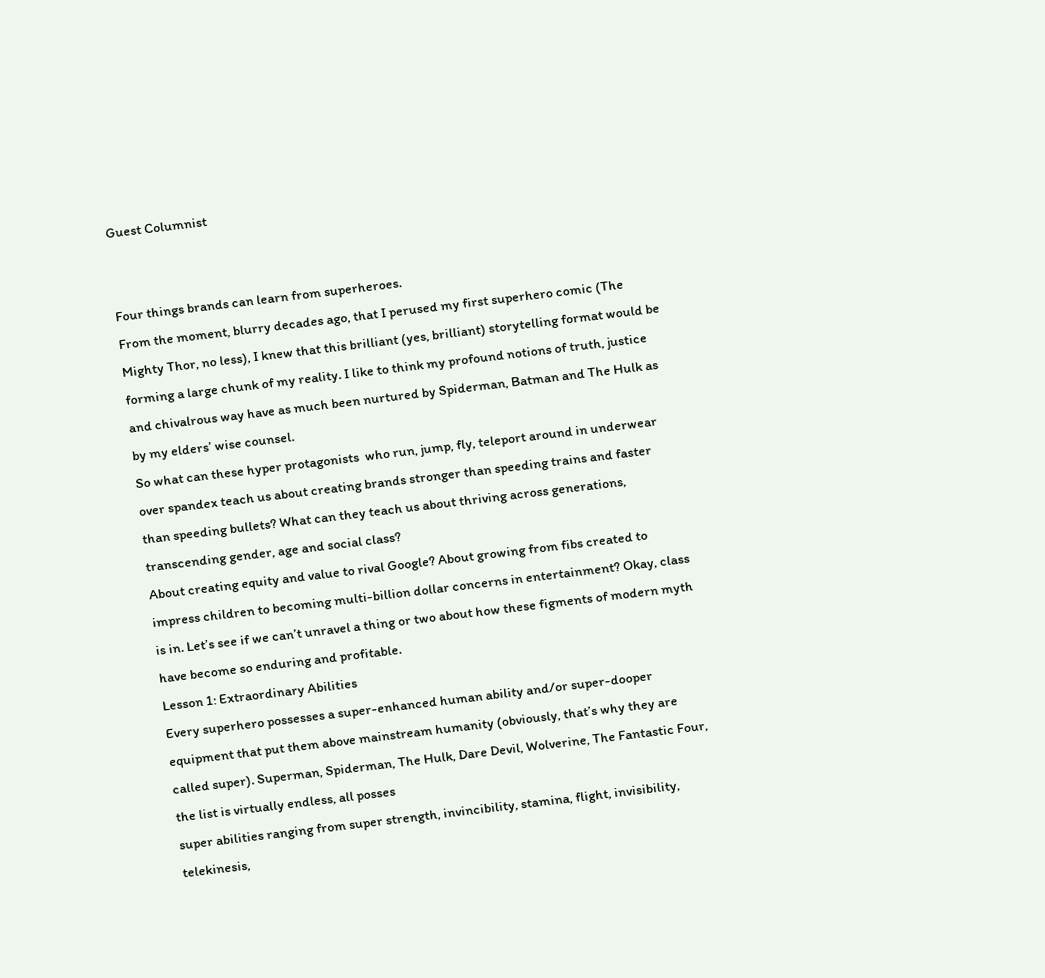Guest Columnist


Four things brands can learn from superheroes.
From the moment, blurry decades ago, that I perused my first superhero comic (The Mighty Thor, no less), I knew that this brilliant (yes, brilliant) storytelling format would be forming a large chunk of my reality. I like to think my profound notions of truth, justice and chivalrous way have as much been nurtured by Spiderman, Batman and The Hulk as by my elders’ wise counsel.
So what can these hyper protagonists  who run, jump, fly, teleport around in underwear over spandex teach us about creating brands stronger than speeding trains and faster than speeding bullets? What can they teach us about thriving across generations, transcending gender, age and social class?
About creating equity and value to rival Google? About growing from fibs created to impress children to becoming multi-billion dollar concerns in entertainment? Okay, class is in. Let’s see if we can’t unravel a thing or two about how these figments of modern myth have become so enduring and profitable.
Lesson 1: Extraordinary Abilities
Every superhero possesses a super-enhanced human ability and/or super-dooper equipment that put them above mainstream humanity (obviously, that’s why they are called super). Superman, Spiderman, The Hulk, Dare Devil, Wolverine, The Fantastic Four, the list is virtually endless, all posses
super abilities ranging from super strength, invincibility, stamina, flight, invisibility, telekinesis,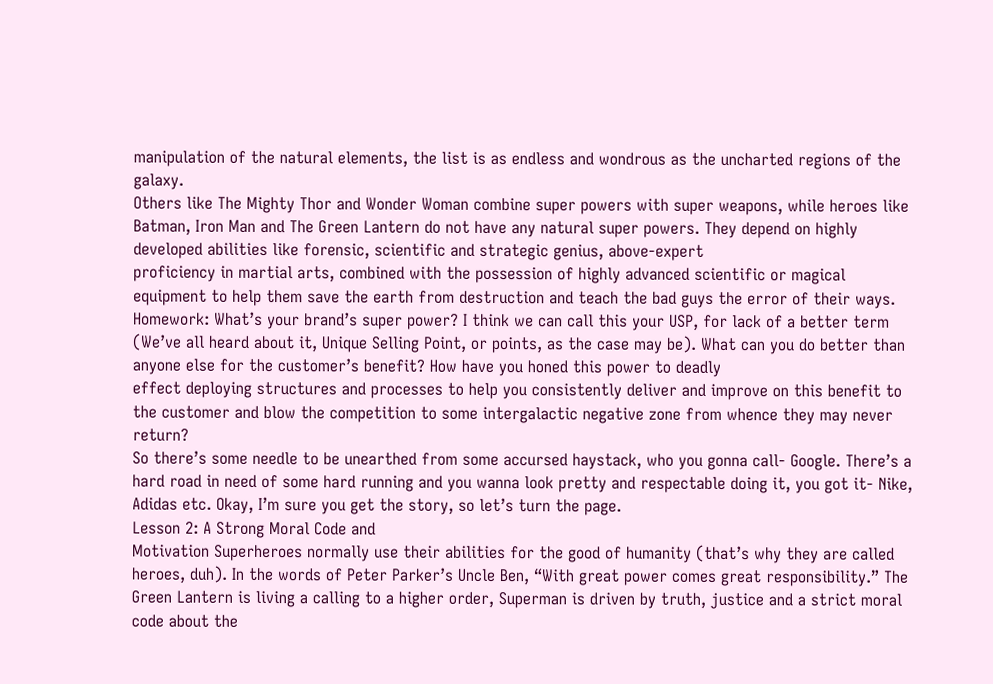manipulation of the natural elements, the list is as endless and wondrous as the uncharted regions of the galaxy.
Others like The Mighty Thor and Wonder Woman combine super powers with super weapons, while heroes like Batman, Iron Man and The Green Lantern do not have any natural super powers. They depend on highly developed abilities like forensic, scientific and strategic genius, above-expert
proficiency in martial arts, combined with the possession of highly advanced scientific or magical equipment to help them save the earth from destruction and teach the bad guys the error of their ways.
Homework: What’s your brand’s super power? I think we can call this your USP, for lack of a better term (We’ve all heard about it, Unique Selling Point, or points, as the case may be). What can you do better than anyone else for the customer’s benefit? How have you honed this power to deadly
effect deploying structures and processes to help you consistently deliver and improve on this benefit to the customer and blow the competition to some intergalactic negative zone from whence they may never return?
So there’s some needle to be unearthed from some accursed haystack, who you gonna call- Google. There’s a hard road in need of some hard running and you wanna look pretty and respectable doing it, you got it- Nike, Adidas etc. Okay, I’m sure you get the story, so let’s turn the page.
Lesson 2: A Strong Moral Code and
Motivation Superheroes normally use their abilities for the good of humanity (that’s why they are called heroes, duh). In the words of Peter Parker’s Uncle Ben, “With great power comes great responsibility.” The Green Lantern is living a calling to a higher order, Superman is driven by truth, justice and a strict moral code about the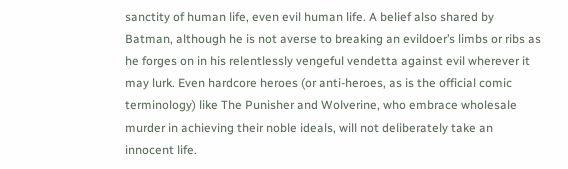sanctity of human life, even evil human life. A belief also shared by Batman, although he is not averse to breaking an evildoer’s limbs or ribs as he forges on in his relentlessly vengeful vendetta against evil wherever it may lurk. Even hardcore heroes (or anti-heroes, as is the official comic terminology) like The Punisher and Wolverine, who embrace wholesale murder in achieving their noble ideals, will not deliberately take an innocent life.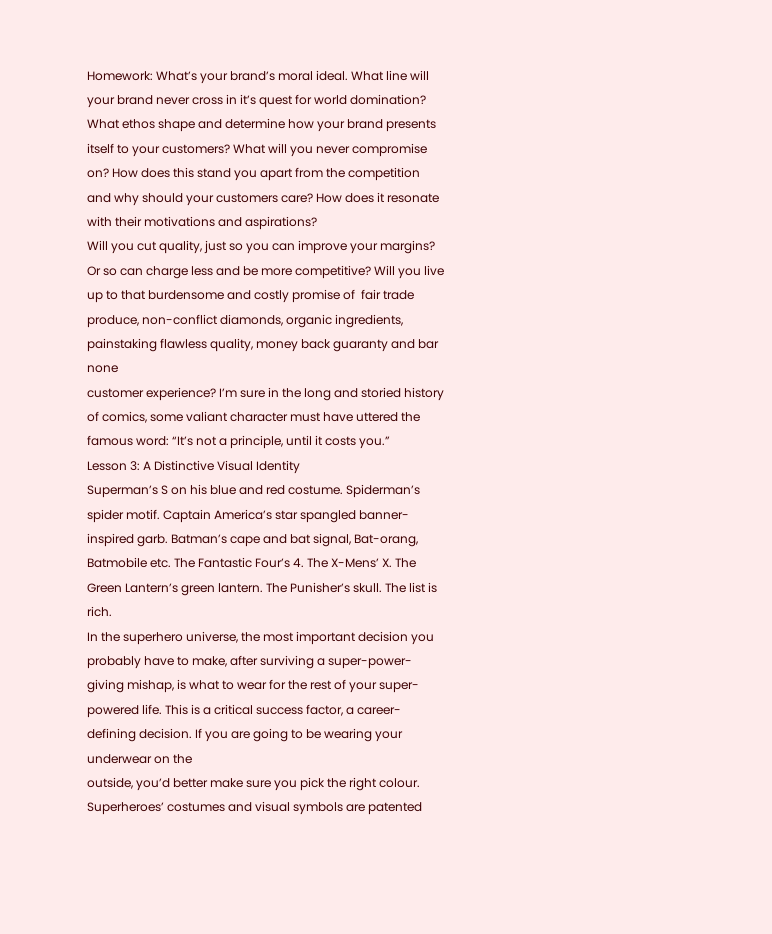Homework: What’s your brand’s moral ideal. What line will your brand never cross in it’s quest for world domination? What ethos shape and determine how your brand presents itself to your customers? What will you never compromise on? How does this stand you apart from the competition and why should your customers care? How does it resonate with their motivations and aspirations?
Will you cut quality, just so you can improve your margins? Or so can charge less and be more competitive? Will you live up to that burdensome and costly promise of  fair trade produce, non-conflict diamonds, organic ingredients, painstaking flawless quality, money back guaranty and bar none
customer experience? I’m sure in the long and storied history of comics, some valiant character must have uttered the famous word: “It’s not a principle, until it costs you.”
Lesson 3: A Distinctive Visual Identity
Superman’s S on his blue and red costume. Spiderman’s spider motif. Captain America’s star spangled banner-inspired garb. Batman’s cape and bat signal, Bat-orang, Batmobile etc. The Fantastic Four’s 4. The X-Mens’ X. The Green Lantern’s green lantern. The Punisher’s skull. The list is rich.
In the superhero universe, the most important decision you probably have to make, after surviving a super-power-giving mishap, is what to wear for the rest of your super-powered life. This is a critical success factor, a career-defining decision. If you are going to be wearing your underwear on the
outside, you’d better make sure you pick the right colour.
Superheroes’ costumes and visual symbols are patented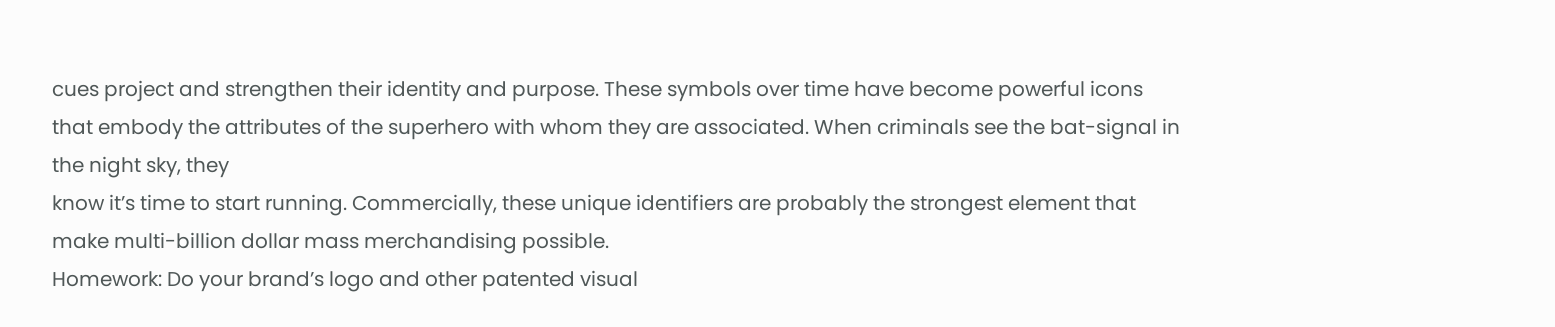cues project and strengthen their identity and purpose. These symbols over time have become powerful icons that embody the attributes of the superhero with whom they are associated. When criminals see the bat-signal in the night sky, they
know it’s time to start running. Commercially, these unique identifiers are probably the strongest element that make multi-billion dollar mass merchandising possible.
Homework: Do your brand’s logo and other patented visual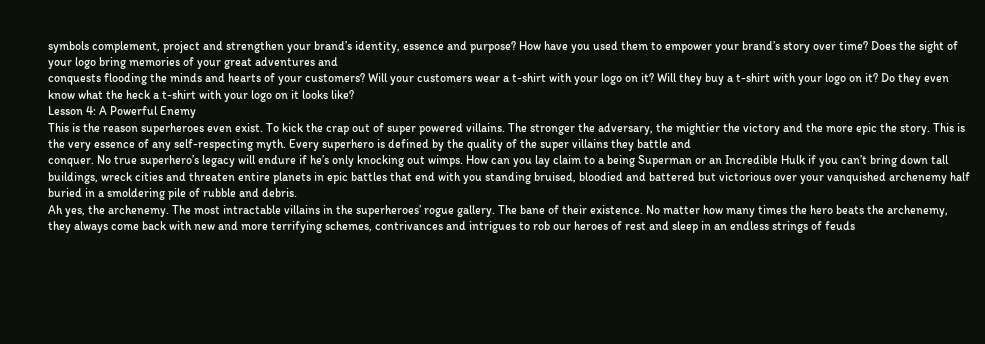symbols complement, project and strengthen your brand’s identity, essence and purpose? How have you used them to empower your brand’s story over time? Does the sight of your logo bring memories of your great adventures and
conquests flooding the minds and hearts of your customers? Will your customers wear a t-shirt with your logo on it? Will they buy a t-shirt with your logo on it? Do they even know what the heck a t-shirt with your logo on it looks like?
Lesson 4: A Powerful Enemy
This is the reason superheroes even exist. To kick the crap out of super powered villains. The stronger the adversary, the mightier the victory and the more epic the story. This is the very essence of any self-respecting myth. Every superhero is defined by the quality of the super villains they battle and
conquer. No true superhero’s legacy will endure if he’s only knocking out wimps. How can you lay claim to a being Superman or an Incredible Hulk if you can’t bring down tall buildings, wreck cities and threaten entire planets in epic battles that end with you standing bruised, bloodied and battered but victorious over your vanquished archenemy half buried in a smoldering pile of rubble and debris.
Ah yes, the archenemy. The most intractable villains in the superheroes’ rogue gallery. The bane of their existence. No matter how many times the hero beats the archenemy, they always come back with new and more terrifying schemes, contrivances and intrigues to rob our heroes of rest and sleep in an endless strings of feuds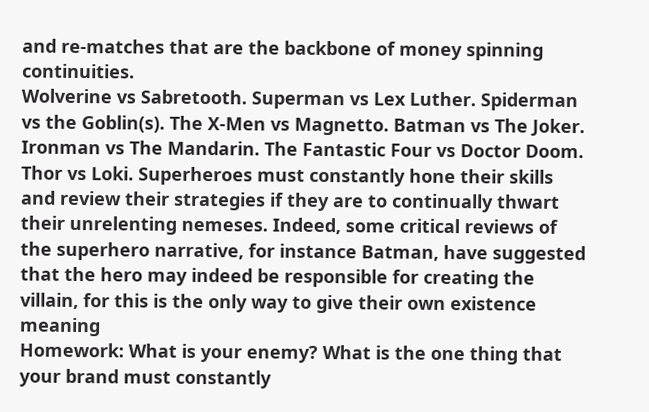and re-matches that are the backbone of money spinning continuities.
Wolverine vs Sabretooth. Superman vs Lex Luther. Spiderman vs the Goblin(s). The X-Men vs Magnetto. Batman vs The Joker. Ironman vs The Mandarin. The Fantastic Four vs Doctor Doom. Thor vs Loki. Superheroes must constantly hone their skills and review their strategies if they are to continually thwart their unrelenting nemeses. Indeed, some critical reviews of the superhero narrative, for instance Batman, have suggested that the hero may indeed be responsible for creating the villain, for this is the only way to give their own existence meaning
Homework: What is your enemy? What is the one thing that your brand must constantly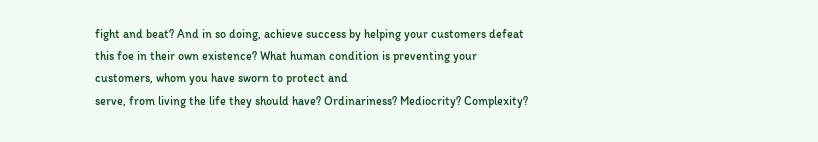fight and beat? And in so doing, achieve success by helping your customers defeat this foe in their own existence? What human condition is preventing your customers, whom you have sworn to protect and
serve, from living the life they should have? Ordinariness? Mediocrity? Complexity?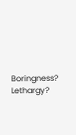Boringness? Lethargy?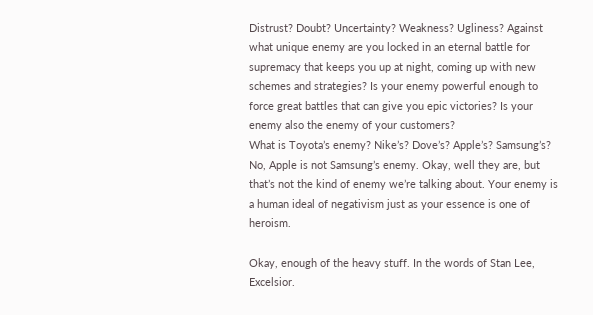Distrust? Doubt? Uncertainty? Weakness? Ugliness? Against what unique enemy are you locked in an eternal battle for supremacy that keeps you up at night, coming up with new schemes and strategies? Is your enemy powerful enough to force great battles that can give you epic victories? Is your enemy also the enemy of your customers?
What is Toyota’s enemy? Nike’s? Dove’s? Apple’s? Samsung’s?
No, Apple is not Samsung’s enemy. Okay, well they are, but that’s not the kind of enemy we’re talking about. Your enemy is a human ideal of negativism just as your essence is one of heroism.

Okay, enough of the heavy stuff. In the words of Stan Lee, Excelsior.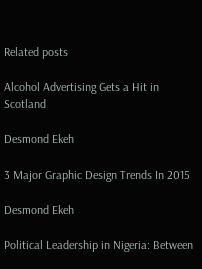Related posts

Alcohol Advertising Gets a Hit in Scotland

Desmond Ekeh

3 Major Graphic Design Trends In 2015

Desmond Ekeh

Political Leadership in Nigeria: Between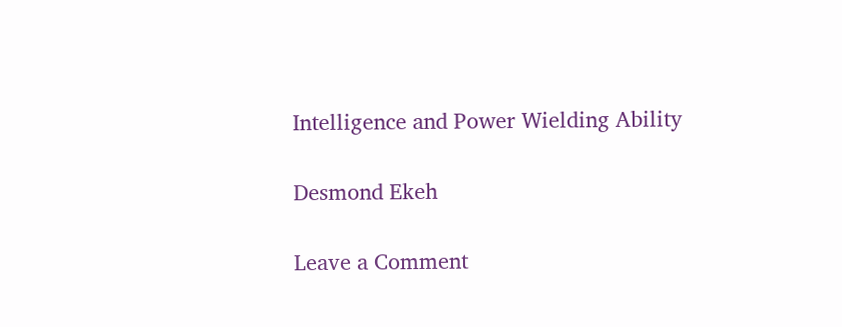Intelligence and Power Wielding Ability

Desmond Ekeh

Leave a Comment